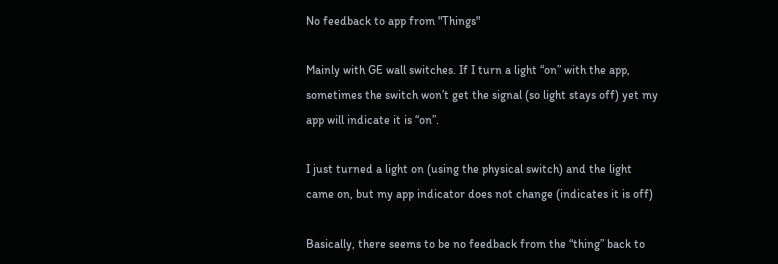No feedback to app from "Things"

Mainly with GE wall switches. If I turn a light “on” with the app, sometimes the switch won’t get the signal (so light stays off) yet my app will indicate it is “on”.

I just turned a light on (using the physical switch) and the light came on, but my app indicator does not change (indicates it is off)

Basically, there seems to be no feedback from the “thing” back to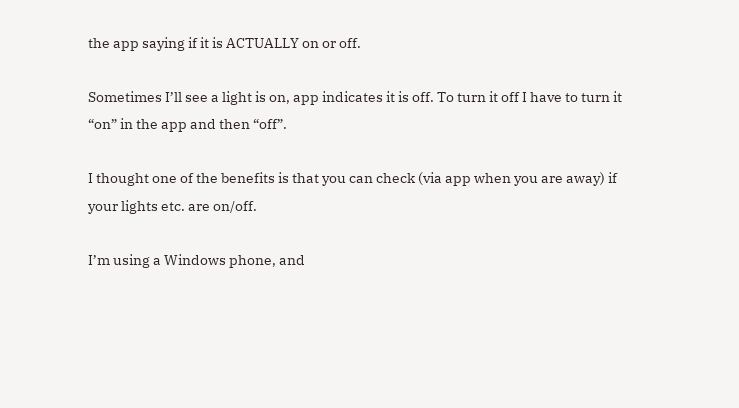the app saying if it is ACTUALLY on or off.

Sometimes I’ll see a light is on, app indicates it is off. To turn it off I have to turn it “on” in the app and then “off”.

I thought one of the benefits is that you can check (via app when you are away) if your lights etc. are on/off.

I’m using a Windows phone, and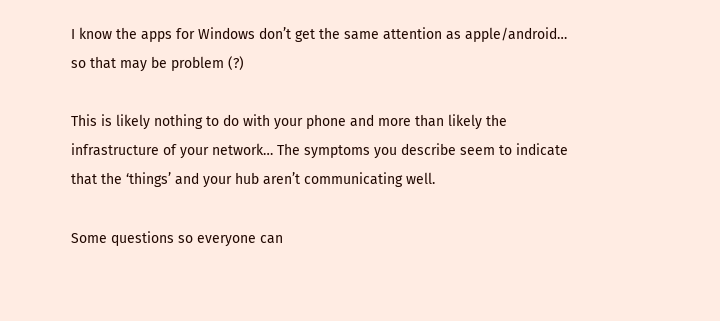I know the apps for Windows don’t get the same attention as apple/android… so that may be problem (?)

This is likely nothing to do with your phone and more than likely the infrastructure of your network… The symptoms you describe seem to indicate that the ‘things’ and your hub aren’t communicating well.

Some questions so everyone can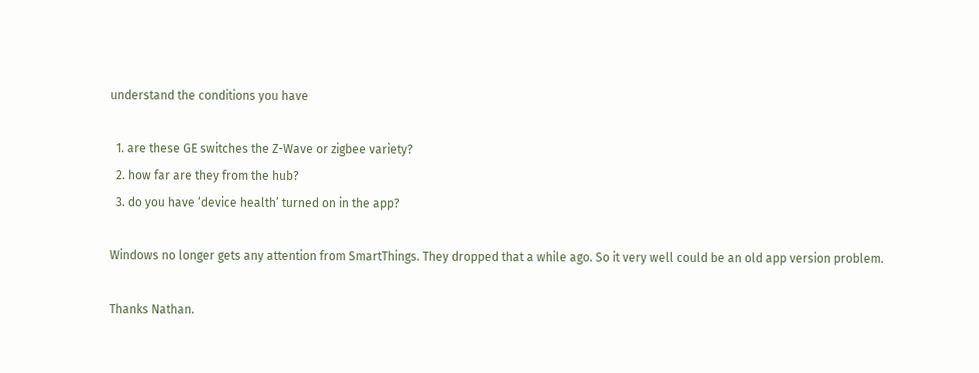understand the conditions you have

  1. are these GE switches the Z-Wave or zigbee variety?
  2. how far are they from the hub?
  3. do you have ‘device health’ turned on in the app?

Windows no longer gets any attention from SmartThings. They dropped that a while ago. So it very well could be an old app version problem.

Thanks Nathan.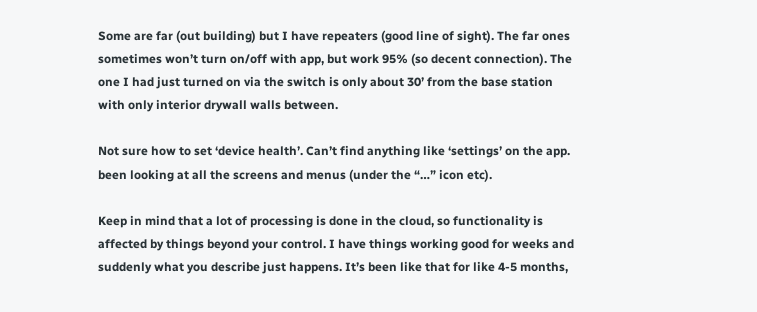Some are far (out building) but I have repeaters (good line of sight). The far ones sometimes won’t turn on/off with app, but work 95% (so decent connection). The one I had just turned on via the switch is only about 30’ from the base station with only interior drywall walls between.

Not sure how to set ‘device health’. Can’t find anything like ‘settings’ on the app. been looking at all the screens and menus (under the “…” icon etc).

Keep in mind that a lot of processing is done in the cloud, so functionality is affected by things beyond your control. I have things working good for weeks and suddenly what you describe just happens. It’s been like that for like 4-5 months,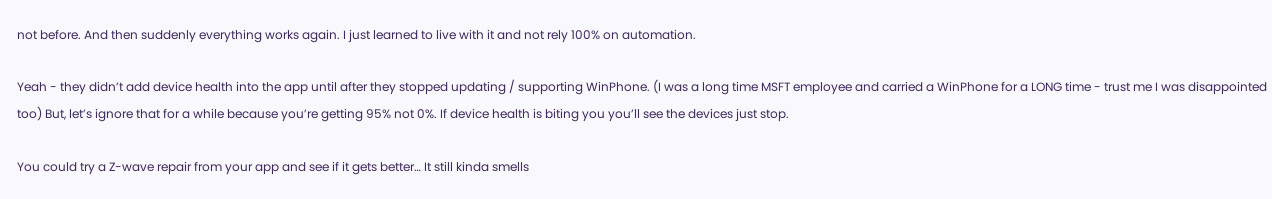not before. And then suddenly everything works again. I just learned to live with it and not rely 100% on automation.

Yeah - they didn’t add device health into the app until after they stopped updating / supporting WinPhone. (I was a long time MSFT employee and carried a WinPhone for a LONG time - trust me I was disappointed too) But, let’s ignore that for a while because you’re getting 95% not 0%. If device health is biting you you’ll see the devices just stop.

You could try a Z-wave repair from your app and see if it gets better… It still kinda smells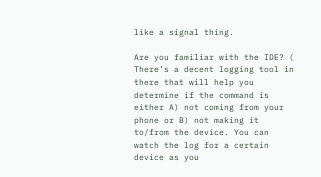like a signal thing.

Are you familiar with the IDE? ( There’s a decent logging tool in there that will help you determine if the command is either A) not coming from your phone or B) not making it to/from the device. You can watch the log for a certain device as you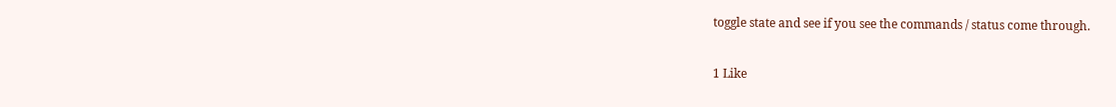toggle state and see if you see the commands / status come through.

1 Like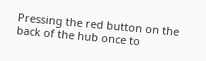Pressing the red button on the back of the hub once to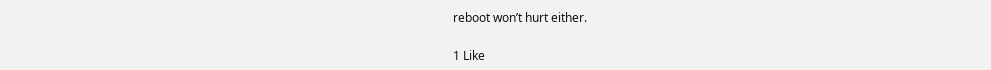reboot won’t hurt either.

1 Like